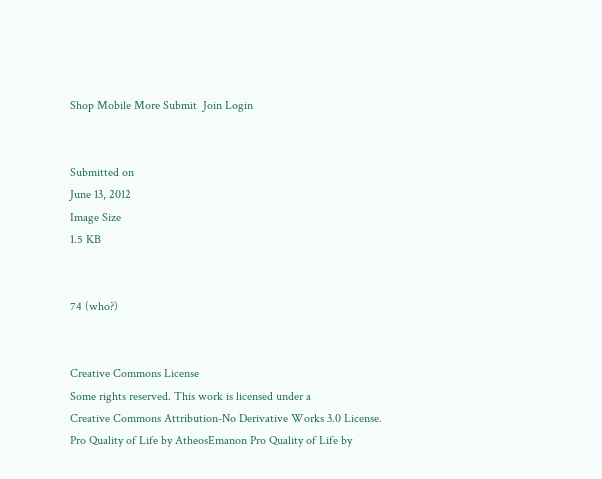Shop Mobile More Submit  Join Login


Submitted on
June 13, 2012
Image Size
1.5 KB


74 (who?)


Creative Commons License
Some rights reserved. This work is licensed under a
Creative Commons Attribution-No Derivative Works 3.0 License.
Pro Quality of Life by AtheosEmanon Pro Quality of Life by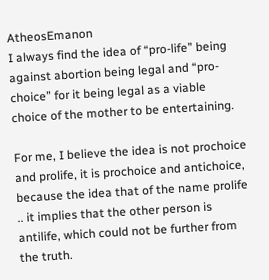AtheosEmanon
I always find the idea of “pro-life” being against abortion being legal and “pro-choice” for it being legal as a viable choice of the mother to be entertaining.

For me, I believe the idea is not prochoice and prolife, it is prochoice and antichoice, because the idea that of the name prolife .. it implies that the other person is antilife, which could not be further from the truth.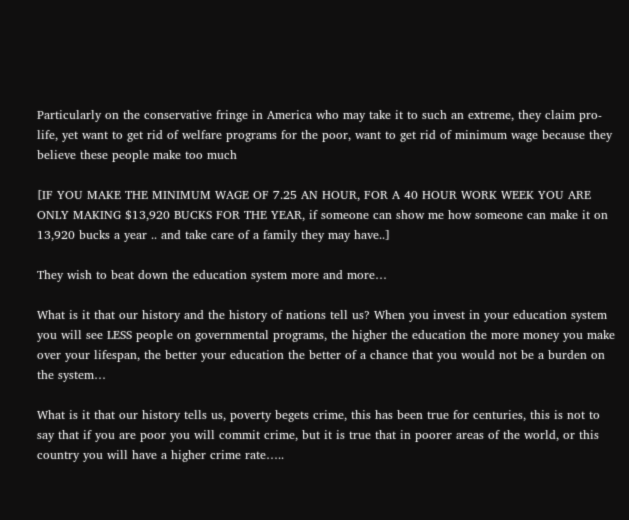Particularly on the conservative fringe in America who may take it to such an extreme, they claim pro-life, yet want to get rid of welfare programs for the poor, want to get rid of minimum wage because they believe these people make too much

[IF YOU MAKE THE MINIMUM WAGE OF 7.25 AN HOUR, FOR A 40 HOUR WORK WEEK YOU ARE ONLY MAKING $13,920 BUCKS FOR THE YEAR, if someone can show me how someone can make it on 13,920 bucks a year .. and take care of a family they may have..]

They wish to beat down the education system more and more…

What is it that our history and the history of nations tell us? When you invest in your education system you will see LESS people on governmental programs, the higher the education the more money you make over your lifespan, the better your education the better of a chance that you would not be a burden on the system…

What is it that our history tells us, poverty begets crime, this has been true for centuries, this is not to say that if you are poor you will commit crime, but it is true that in poorer areas of the world, or this country you will have a higher crime rate…..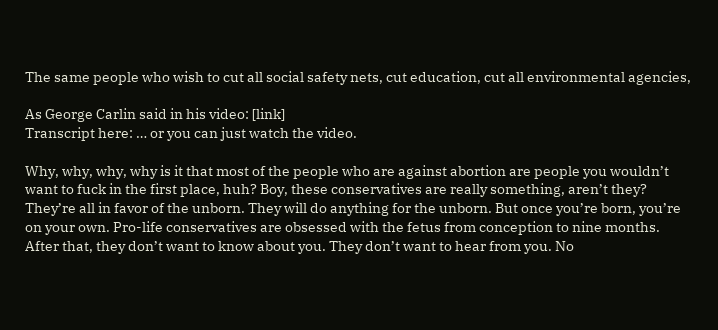The same people who wish to cut all social safety nets, cut education, cut all environmental agencies,

As George Carlin said in his video: [link]
Transcript here: … or you can just watch the video.

Why, why, why, why is it that most of the people who are against abortion are people you wouldn’t want to fuck in the first place, huh? Boy, these conservatives are really something, aren’t they? They’re all in favor of the unborn. They will do anything for the unborn. But once you’re born, you’re on your own. Pro-life conservatives are obsessed with the fetus from conception to nine months. After that, they don’t want to know about you. They don’t want to hear from you. No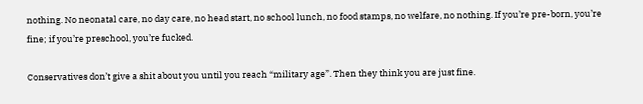nothing. No neonatal care, no day care, no head start, no school lunch, no food stamps, no welfare, no nothing. If you’re pre-born, you’re fine; if you’re preschool, you’re fucked.

Conservatives don’t give a shit about you until you reach “military age”. Then they think you are just fine.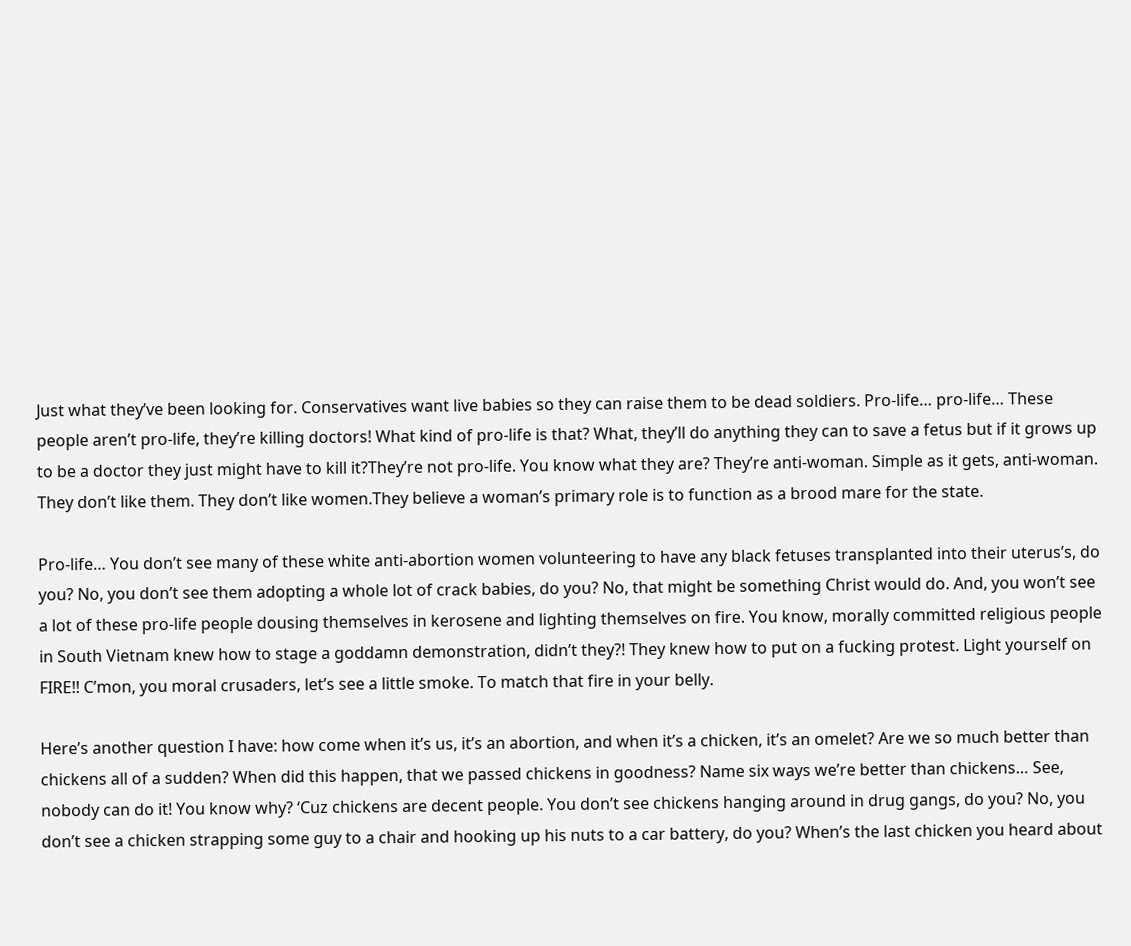Just what they’ve been looking for. Conservatives want live babies so they can raise them to be dead soldiers. Pro-life… pro-life… These people aren’t pro-life, they’re killing doctors! What kind of pro-life is that? What, they’ll do anything they can to save a fetus but if it grows up to be a doctor they just might have to kill it?They’re not pro-life. You know what they are? They’re anti-woman. Simple as it gets, anti-woman. They don’t like them. They don’t like women.They believe a woman’s primary role is to function as a brood mare for the state.

Pro-life… You don’t see many of these white anti-abortion women volunteering to have any black fetuses transplanted into their uterus’s, do you? No, you don’t see them adopting a whole lot of crack babies, do you? No, that might be something Christ would do. And, you won’t see a lot of these pro-life people dousing themselves in kerosene and lighting themselves on fire. You know, morally committed religious people in South Vietnam knew how to stage a goddamn demonstration, didn’t they?! They knew how to put on a fucking protest. Light yourself on FIRE!! C’mon, you moral crusaders, let’s see a little smoke. To match that fire in your belly.

Here’s another question I have: how come when it’s us, it’s an abortion, and when it’s a chicken, it’s an omelet? Are we so much better than chickens all of a sudden? When did this happen, that we passed chickens in goodness? Name six ways we’re better than chickens… See, nobody can do it! You know why? ‘Cuz chickens are decent people. You don’t see chickens hanging around in drug gangs, do you? No, you don’t see a chicken strapping some guy to a chair and hooking up his nuts to a car battery, do you? When’s the last chicken you heard about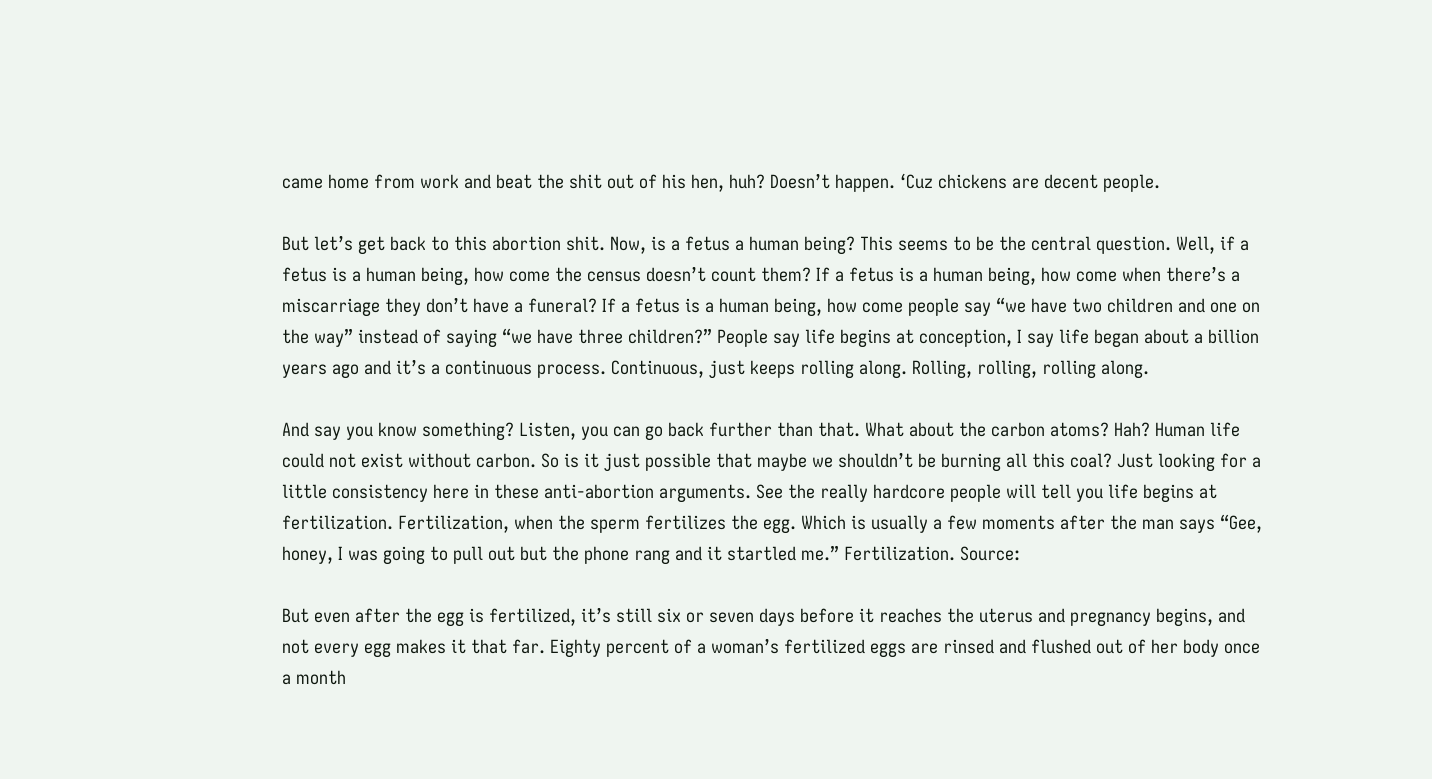came home from work and beat the shit out of his hen, huh? Doesn’t happen. ‘Cuz chickens are decent people.

But let’s get back to this abortion shit. Now, is a fetus a human being? This seems to be the central question. Well, if a fetus is a human being, how come the census doesn’t count them? If a fetus is a human being, how come when there’s a miscarriage they don’t have a funeral? If a fetus is a human being, how come people say “we have two children and one on the way” instead of saying “we have three children?” People say life begins at conception, I say life began about a billion years ago and it’s a continuous process. Continuous, just keeps rolling along. Rolling, rolling, rolling along.

And say you know something? Listen, you can go back further than that. What about the carbon atoms? Hah? Human life could not exist without carbon. So is it just possible that maybe we shouldn’t be burning all this coal? Just looking for a little consistency here in these anti-abortion arguments. See the really hardcore people will tell you life begins at fertilization. Fertilization, when the sperm fertilizes the egg. Which is usually a few moments after the man says “Gee, honey, I was going to pull out but the phone rang and it startled me.” Fertilization. Source:

But even after the egg is fertilized, it’s still six or seven days before it reaches the uterus and pregnancy begins, and not every egg makes it that far. Eighty percent of a woman’s fertilized eggs are rinsed and flushed out of her body once a month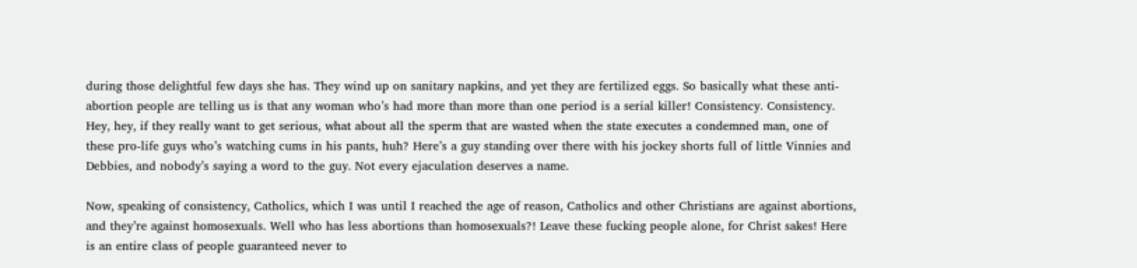during those delightful few days she has. They wind up on sanitary napkins, and yet they are fertilized eggs. So basically what these anti-abortion people are telling us is that any woman who’s had more than more than one period is a serial killer! Consistency. Consistency. Hey, hey, if they really want to get serious, what about all the sperm that are wasted when the state executes a condemned man, one of these pro-life guys who’s watching cums in his pants, huh? Here’s a guy standing over there with his jockey shorts full of little Vinnies and Debbies, and nobody’s saying a word to the guy. Not every ejaculation deserves a name.

Now, speaking of consistency, Catholics, which I was until I reached the age of reason, Catholics and other Christians are against abortions, and they’re against homosexuals. Well who has less abortions than homosexuals?! Leave these fucking people alone, for Christ sakes! Here is an entire class of people guaranteed never to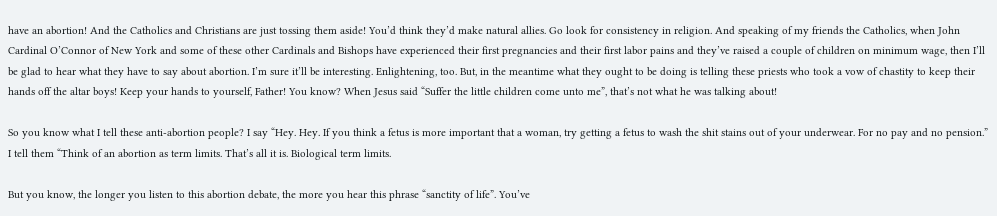have an abortion! And the Catholics and Christians are just tossing them aside! You’d think they’d make natural allies. Go look for consistency in religion. And speaking of my friends the Catholics, when John Cardinal O’Connor of New York and some of these other Cardinals and Bishops have experienced their first pregnancies and their first labor pains and they’ve raised a couple of children on minimum wage, then I’ll be glad to hear what they have to say about abortion. I’m sure it’ll be interesting. Enlightening, too. But, in the meantime what they ought to be doing is telling these priests who took a vow of chastity to keep their hands off the altar boys! Keep your hands to yourself, Father! You know? When Jesus said “Suffer the little children come unto me”, that’s not what he was talking about!

So you know what I tell these anti-abortion people? I say “Hey. Hey. If you think a fetus is more important that a woman, try getting a fetus to wash the shit stains out of your underwear. For no pay and no pension.” I tell them “Think of an abortion as term limits. That’s all it is. Biological term limits.

But you know, the longer you listen to this abortion debate, the more you hear this phrase “sanctity of life”. You’ve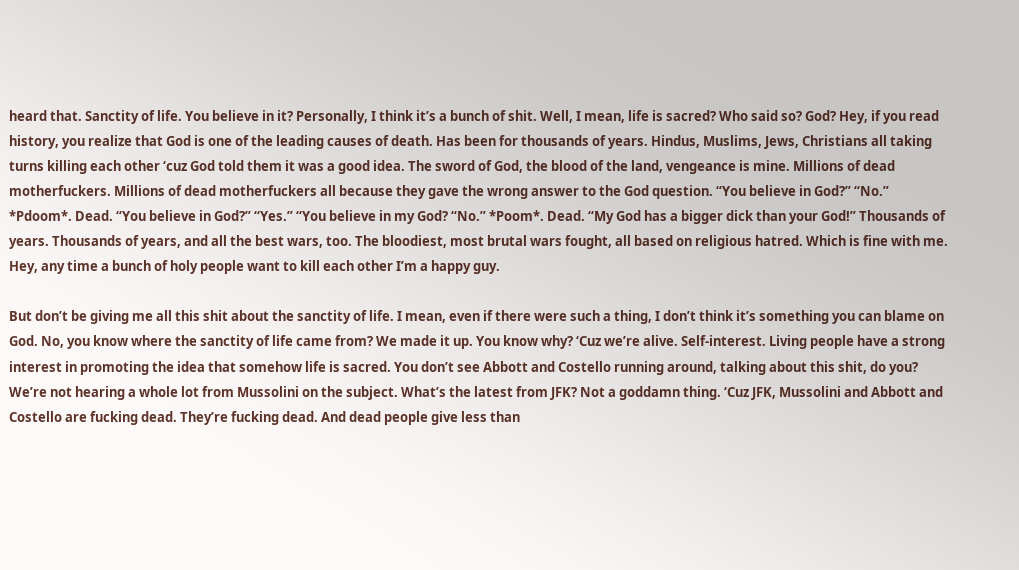heard that. Sanctity of life. You believe in it? Personally, I think it’s a bunch of shit. Well, I mean, life is sacred? Who said so? God? Hey, if you read history, you realize that God is one of the leading causes of death. Has been for thousands of years. Hindus, Muslims, Jews, Christians all taking turns killing each other ‘cuz God told them it was a good idea. The sword of God, the blood of the land, vengeance is mine. Millions of dead motherfuckers. Millions of dead motherfuckers all because they gave the wrong answer to the God question. “You believe in God?” “No.” *Pdoom*. Dead. “You believe in God?” “Yes.” “You believe in my God? “No.” *Poom*. Dead. “My God has a bigger dick than your God!” Thousands of years. Thousands of years, and all the best wars, too. The bloodiest, most brutal wars fought, all based on religious hatred. Which is fine with me. Hey, any time a bunch of holy people want to kill each other I’m a happy guy.

But don’t be giving me all this shit about the sanctity of life. I mean, even if there were such a thing, I don’t think it’s something you can blame on God. No, you know where the sanctity of life came from? We made it up. You know why? ‘Cuz we’re alive. Self-interest. Living people have a strong interest in promoting the idea that somehow life is sacred. You don’t see Abbott and Costello running around, talking about this shit, do you? We’re not hearing a whole lot from Mussolini on the subject. What’s the latest from JFK? Not a goddamn thing. ‘Cuz JFK, Mussolini and Abbott and Costello are fucking dead. They’re fucking dead. And dead people give less than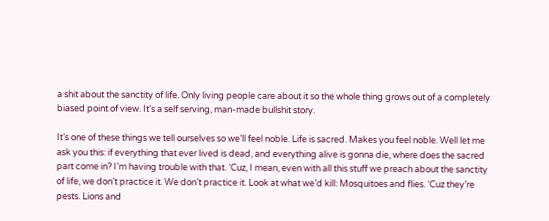a shit about the sanctity of life. Only living people care about it so the whole thing grows out of a completely biased point of view. It’s a self serving, man-made bullshit story.

It’s one of these things we tell ourselves so we’ll feel noble. Life is sacred. Makes you feel noble. Well let me ask you this: if everything that ever lived is dead, and everything alive is gonna die, where does the sacred part come in? I’m having trouble with that. ‘Cuz, I mean, even with all this stuff we preach about the sanctity of life, we don’t practice it. We don’t practice it. Look at what we’d kill: Mosquitoes and flies. ‘Cuz they’re pests. Lions and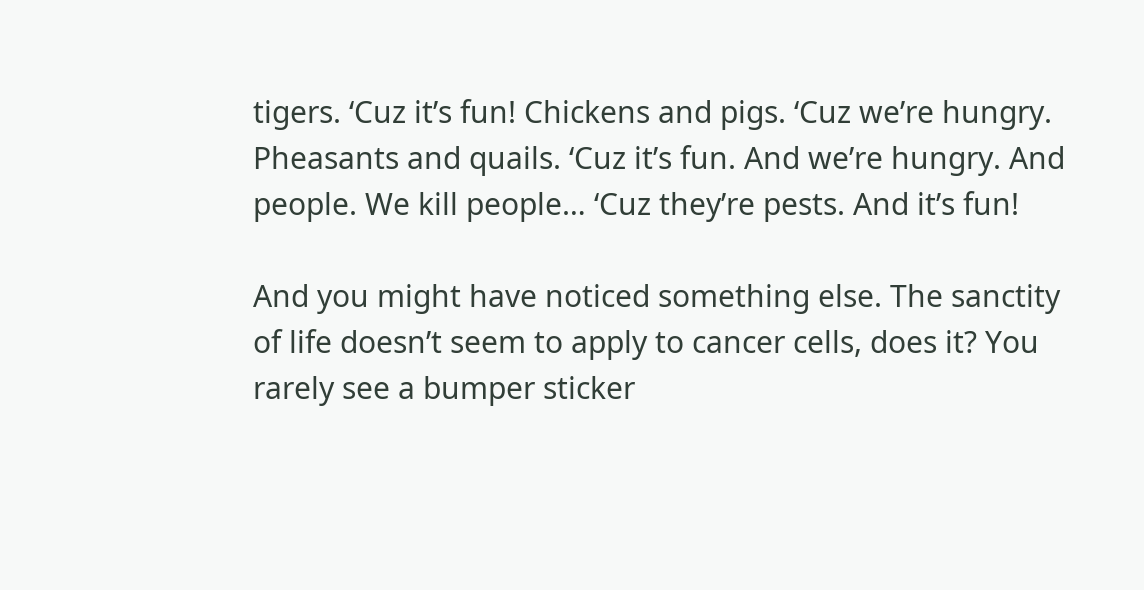tigers. ‘Cuz it’s fun! Chickens and pigs. ‘Cuz we’re hungry. Pheasants and quails. ‘Cuz it’s fun. And we’re hungry. And people. We kill people… ‘Cuz they’re pests. And it’s fun!

And you might have noticed something else. The sanctity of life doesn’t seem to apply to cancer cells, does it? You rarely see a bumper sticker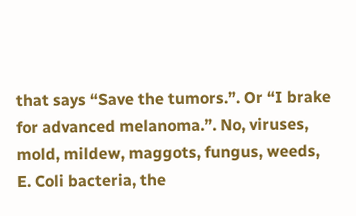that says “Save the tumors.”. Or “I brake for advanced melanoma.”. No, viruses, mold, mildew, maggots, fungus, weeds, E. Coli bacteria, the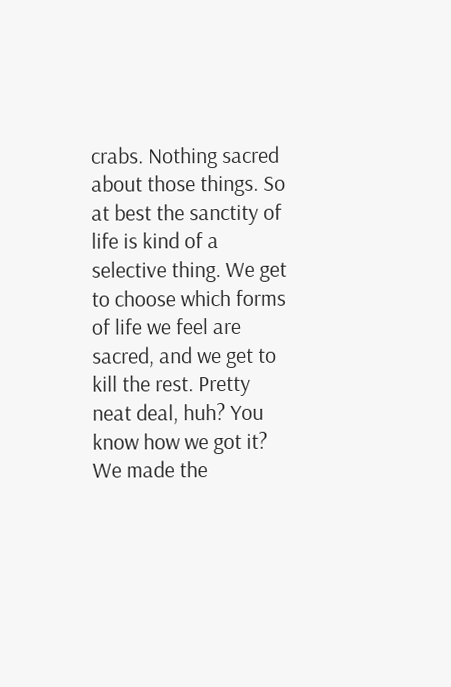crabs. Nothing sacred about those things. So at best the sanctity of life is kind of a selective thing. We get to choose which forms of life we feel are sacred, and we get to kill the rest. Pretty neat deal, huh? You know how we got it? We made the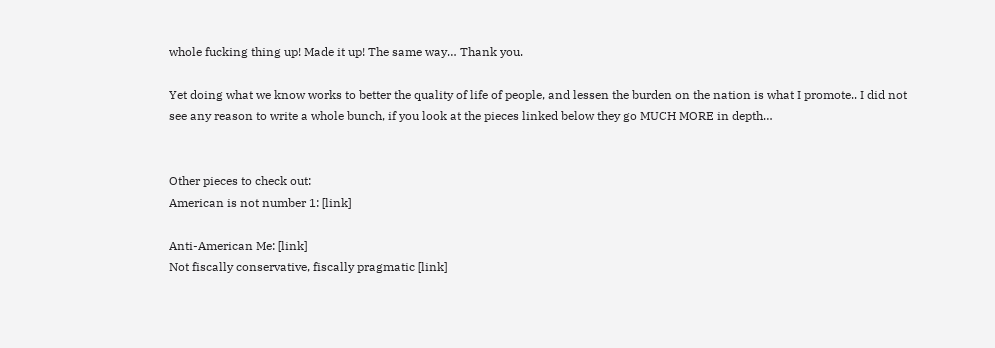whole fucking thing up! Made it up! The same way… Thank you.

Yet doing what we know works to better the quality of life of people, and lessen the burden on the nation is what I promote.. I did not see any reason to write a whole bunch, if you look at the pieces linked below they go MUCH MORE in depth…


Other pieces to check out:
American is not number 1: [link]

Anti-American Me: [link]
Not fiscally conservative, fiscally pragmatic [link]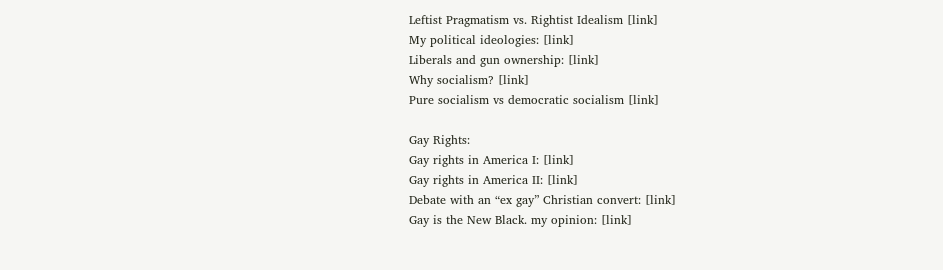Leftist Pragmatism vs. Rightist Idealism [link]
My political ideologies: [link]
Liberals and gun ownership: [link]
Why socialism? [link]
Pure socialism vs democratic socialism [link]

Gay Rights:
Gay rights in America I: [link]
Gay rights in America II: [link]
Debate with an “ex gay” Christian convert: [link]
Gay is the New Black. my opinion: [link]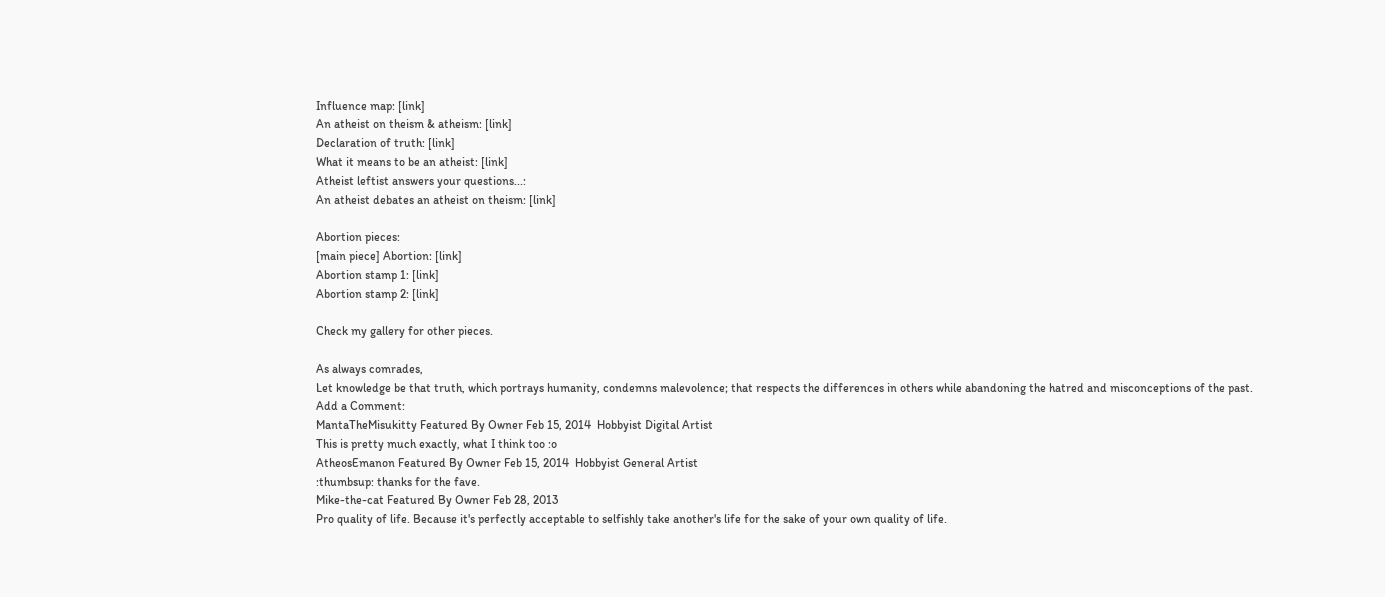Influence map: [link]
An atheist on theism & atheism: [link]
Declaration of truth: [link]
What it means to be an atheist: [link]
Atheist leftist answers your questions...:
An atheist debates an atheist on theism: [link]

Abortion pieces:
[main piece] Abortion: [link]
Abortion stamp 1: [link]
Abortion stamp 2: [link]

Check my gallery for other pieces.

As always comrades,
Let knowledge be that truth, which portrays humanity, condemns malevolence; that respects the differences in others while abandoning the hatred and misconceptions of the past.
Add a Comment:
MantaTheMisukitty Featured By Owner Feb 15, 2014  Hobbyist Digital Artist
This is pretty much exactly, what I think too :o
AtheosEmanon Featured By Owner Feb 15, 2014  Hobbyist General Artist
:thumbsup: thanks for the fave.
Mike-the-cat Featured By Owner Feb 28, 2013
Pro quality of life. Because it's perfectly acceptable to selfishly take another's life for the sake of your own quality of life.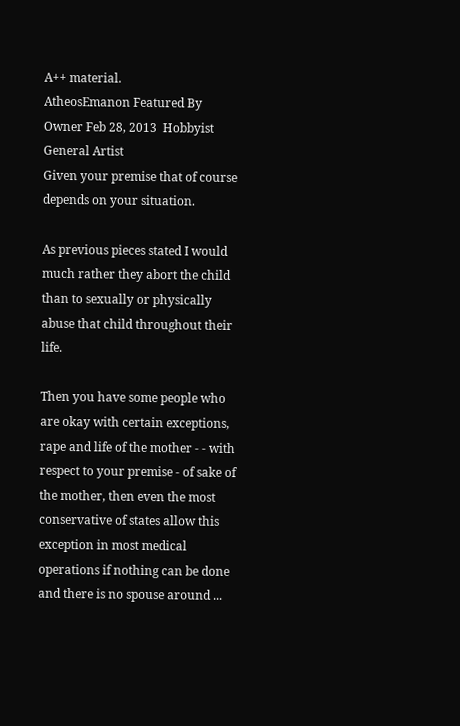A++ material.
AtheosEmanon Featured By Owner Feb 28, 2013  Hobbyist General Artist
Given your premise that of course depends on your situation.

As previous pieces stated I would much rather they abort the child than to sexually or physically abuse that child throughout their life.

Then you have some people who are okay with certain exceptions, rape and life of the mother - - with respect to your premise - of sake of the mother, then even the most conservative of states allow this exception in most medical operations if nothing can be done and there is no spouse around ...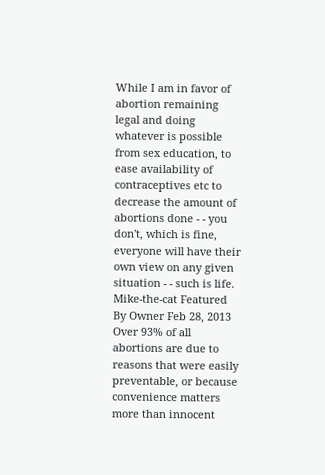While I am in favor of abortion remaining legal and doing whatever is possible from sex education, to ease availability of contraceptives etc to decrease the amount of abortions done - - you don't, which is fine, everyone will have their own view on any given situation - - such is life.
Mike-the-cat Featured By Owner Feb 28, 2013
Over 93% of all abortions are due to reasons that were easily preventable, or because convenience matters more than innocent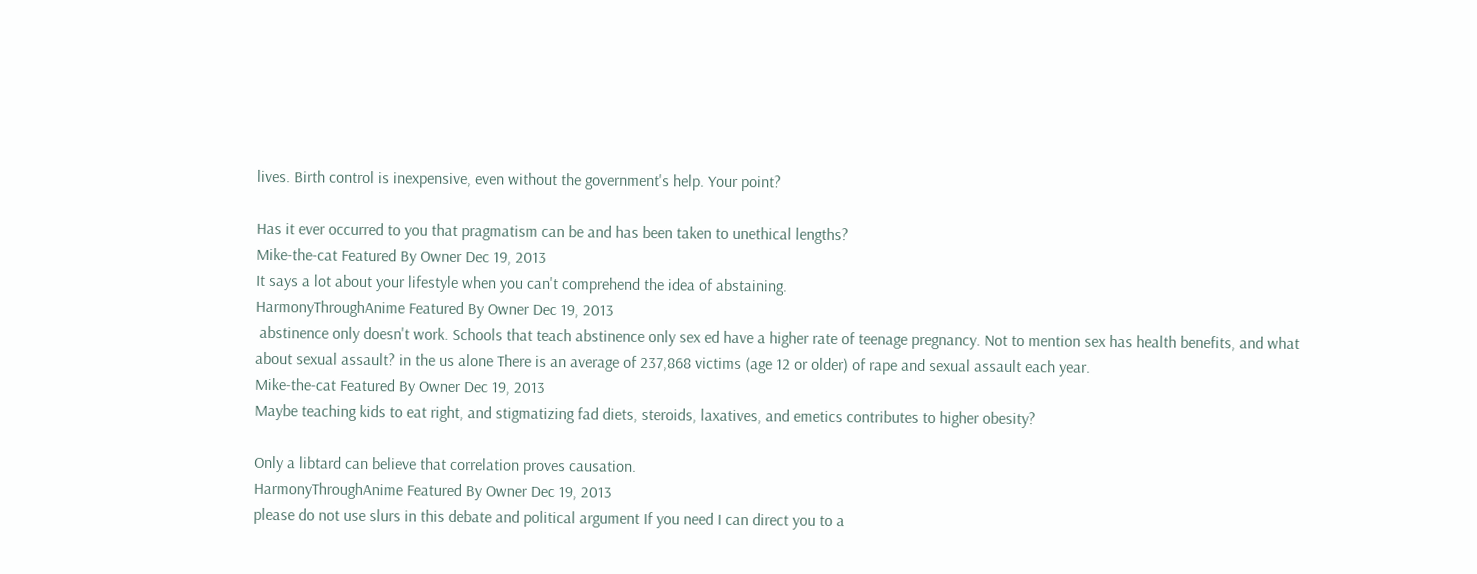lives. Birth control is inexpensive, even without the government's help. Your point?

Has it ever occurred to you that pragmatism can be and has been taken to unethical lengths?
Mike-the-cat Featured By Owner Dec 19, 2013
It says a lot about your lifestyle when you can't comprehend the idea of abstaining.
HarmonyThroughAnime Featured By Owner Dec 19, 2013
 abstinence only doesn't work. Schools that teach abstinence only sex ed have a higher rate of teenage pregnancy. Not to mention sex has health benefits, and what about sexual assault? in the us alone There is an average of 237,868 victims (age 12 or older) of rape and sexual assault each year.
Mike-the-cat Featured By Owner Dec 19, 2013
Maybe teaching kids to eat right, and stigmatizing fad diets, steroids, laxatives, and emetics contributes to higher obesity?

Only a libtard can believe that correlation proves causation.
HarmonyThroughAnime Featured By Owner Dec 19, 2013
please do not use slurs in this debate and political argument If you need I can direct you to a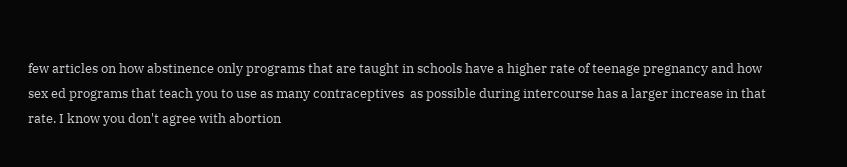few articles on how abstinence only programs that are taught in schools have a higher rate of teenage pregnancy and how sex ed programs that teach you to use as many contraceptives  as possible during intercourse has a larger increase in that rate. I know you don't agree with abortion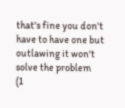that's fine you don't have to have one but outlawing it won't solve the problem
(1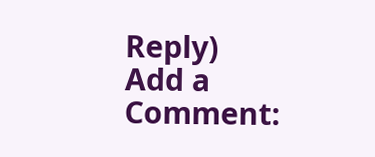Reply)
Add a Comment: